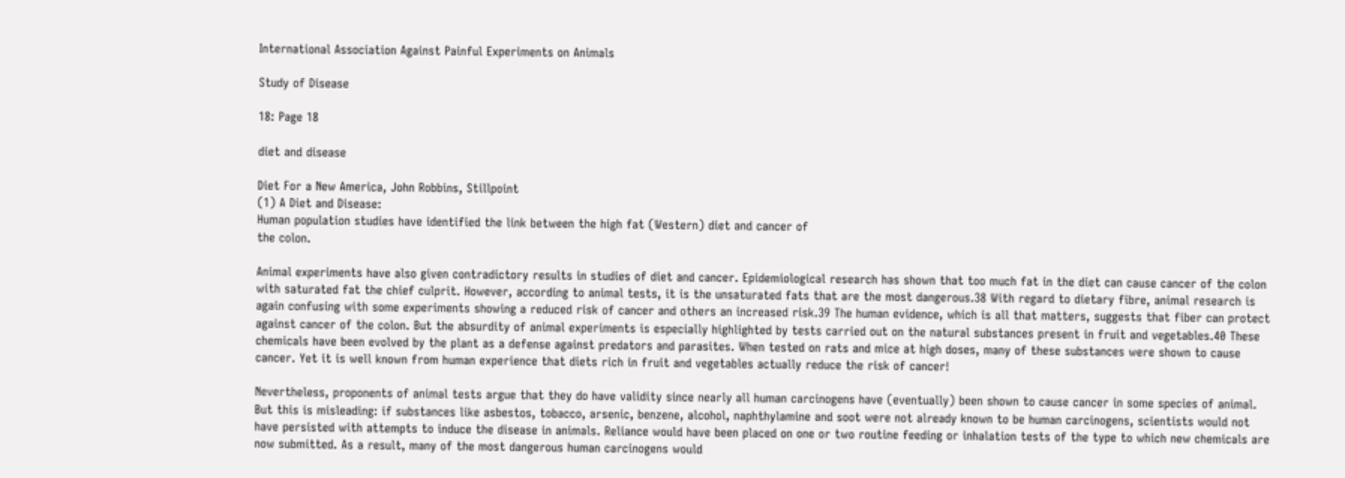International Association Against Painful Experiments on Animals

Study of Disease

18: Page 18

diet and disease

Diet For a New America, John Robbins, Stillpoint
(1) A Diet and Disease:
Human population studies have identified the link between the high fat (Western) diet and cancer of
the colon.

Animal experiments have also given contradictory results in studies of diet and cancer. Epidemiological research has shown that too much fat in the diet can cause cancer of the colon with saturated fat the chief culprit. However, according to animal tests, it is the unsaturated fats that are the most dangerous.38 With regard to dietary fibre, animal research is again confusing with some experiments showing a reduced risk of cancer and others an increased risk.39 The human evidence, which is all that matters, suggests that fiber can protect against cancer of the colon. But the absurdity of animal experiments is especially highlighted by tests carried out on the natural substances present in fruit and vegetables.40 These chemicals have been evolved by the plant as a defense against predators and parasites. When tested on rats and mice at high doses, many of these substances were shown to cause cancer. Yet it is well known from human experience that diets rich in fruit and vegetables actually reduce the risk of cancer!

Nevertheless, proponents of animal tests argue that they do have validity since nearly all human carcinogens have (eventually) been shown to cause cancer in some species of animal. But this is misleading: if substances like asbestos, tobacco, arsenic, benzene, alcohol, naphthylamine and soot were not already known to be human carcinogens, scientists would not have persisted with attempts to induce the disease in animals. Reliance would have been placed on one or two routine feeding or inhalation tests of the type to which new chemicals are now submitted. As a result, many of the most dangerous human carcinogens would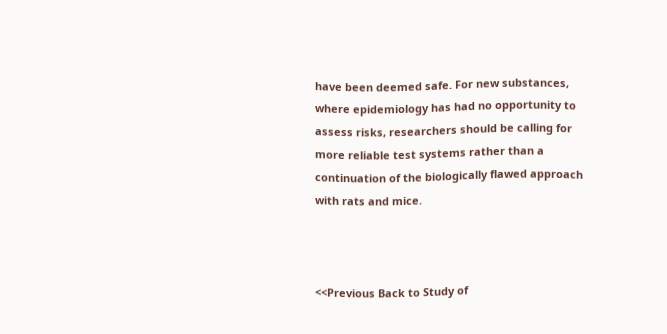have been deemed safe. For new substances, where epidemiology has had no opportunity to assess risks, researchers should be calling for more reliable test systems rather than a continuation of the biologically flawed approach with rats and mice.



<<Previous Back to Study of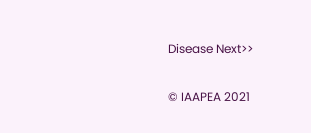Disease Next>>

© IAAPEA 2021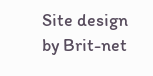Site design by Brit-net